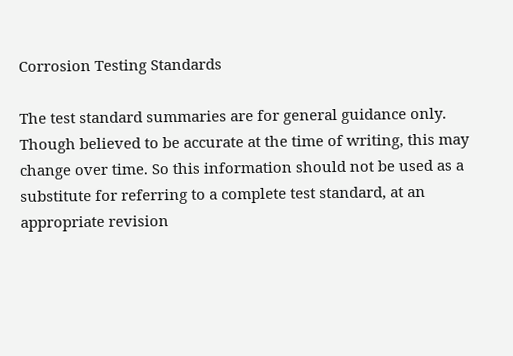Corrosion Testing Standards

The test standard summaries are for general guidance only. Though believed to be accurate at the time of writing, this may change over time. So this information should not be used as a substitute for referring to a complete test standard, at an appropriate revision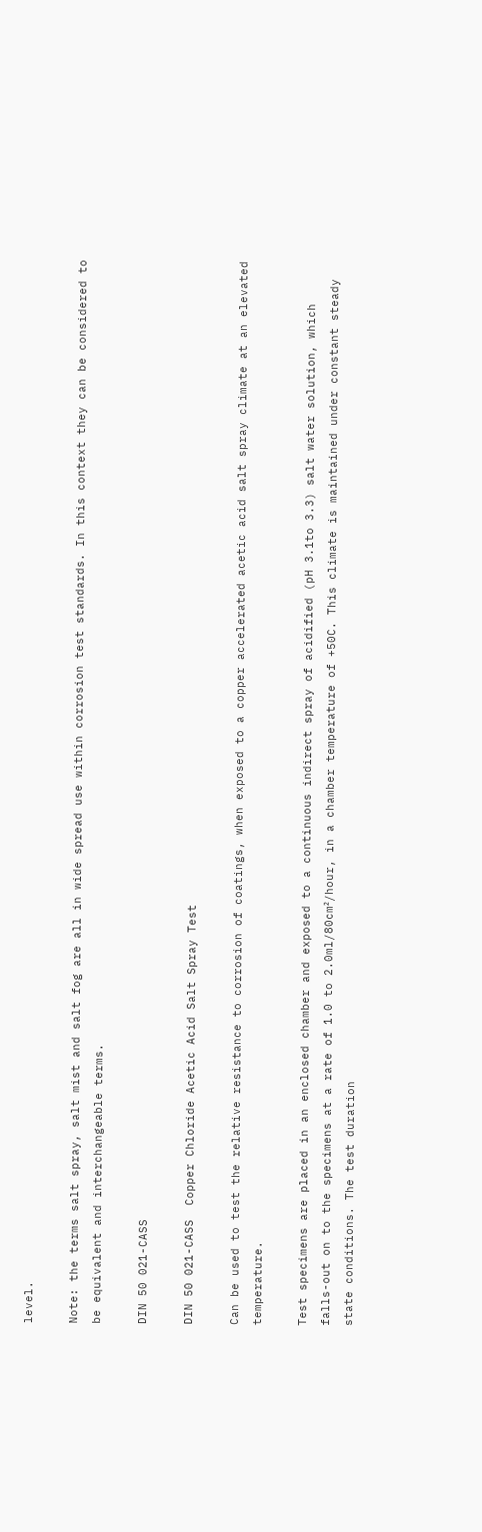level.

Note: the terms salt spray, salt mist and salt fog are all in wide spread use within corrosion test standards. In this context they can be considered to be equivalent and interchangeable terms.

DIN 50 021-CASS

DIN 50 021-CASS  Copper Chloride Acetic Acid Salt Spray Test

Can be used to test the relative resistance to corrosion of coatings, when exposed to a copper accelerated acetic acid salt spray climate at an elevated temperature.

Test specimens are placed in an enclosed chamber and exposed to a continuous indirect spray of acidified (pH 3.1to 3.3) salt water solution, which falls-out on to the specimens at a rate of 1.0 to 2.0ml/80cm²/hour, in a chamber temperature of +50C. This climate is maintained under constant steady state conditions. The test duration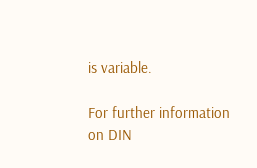is variable.

For further information on DIN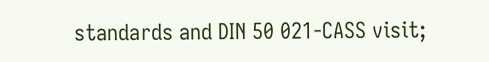standards and DIN 50 021-CASS visit;